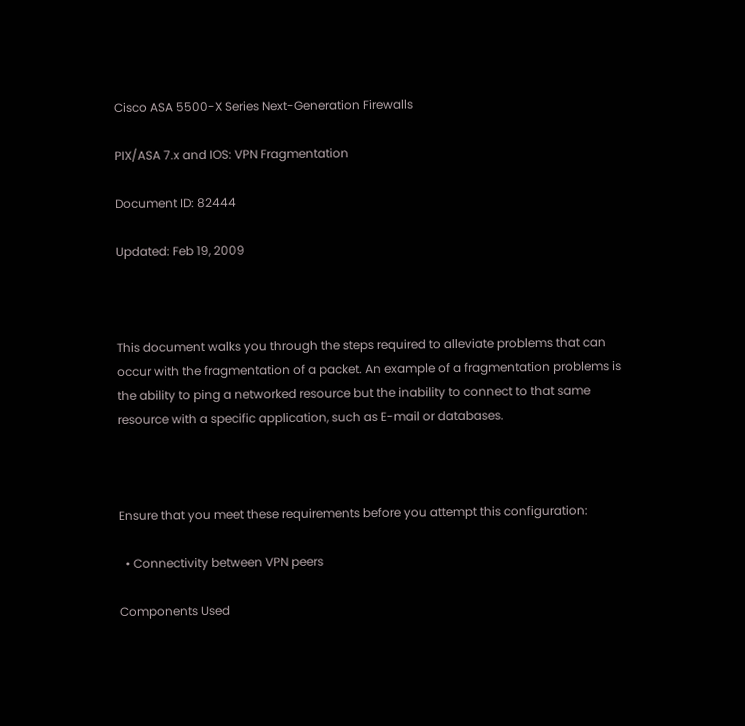Cisco ASA 5500-X Series Next-Generation Firewalls

PIX/ASA 7.x and IOS: VPN Fragmentation

Document ID: 82444

Updated: Feb 19, 2009



This document walks you through the steps required to alleviate problems that can occur with the fragmentation of a packet. An example of a fragmentation problems is the ability to ping a networked resource but the inability to connect to that same resource with a specific application, such as E-mail or databases.



Ensure that you meet these requirements before you attempt this configuration:

  • Connectivity between VPN peers

Components Used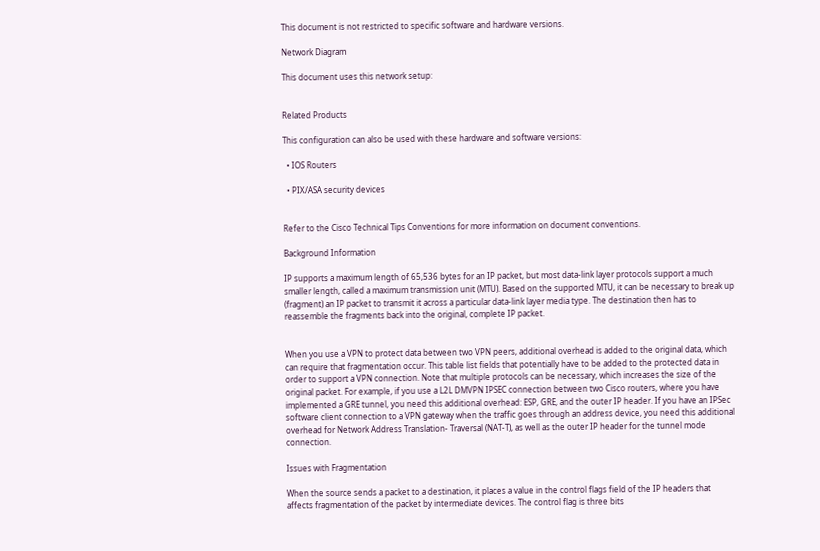This document is not restricted to specific software and hardware versions.

Network Diagram

This document uses this network setup:


Related Products

This configuration can also be used with these hardware and software versions:

  • IOS Routers

  • PIX/ASA security devices


Refer to the Cisco Technical Tips Conventions for more information on document conventions.

Background Information

IP supports a maximum length of 65,536 bytes for an IP packet, but most data-link layer protocols support a much smaller length, called a maximum transmission unit (MTU). Based on the supported MTU, it can be necessary to break up (fragment) an IP packet to transmit it across a particular data-link layer media type. The destination then has to reassemble the fragments back into the original, complete IP packet.


When you use a VPN to protect data between two VPN peers, additional overhead is added to the original data, which can require that fragmentation occur. This table list fields that potentially have to be added to the protected data in order to support a VPN connection. Note that multiple protocols can be necessary, which increases the size of the original packet. For example, if you use a L2L DMVPN IPSEC connection between two Cisco routers, where you have implemented a GRE tunnel, you need this additional overhead: ESP, GRE, and the outer IP header. If you have an IPSec software client connection to a VPN gateway when the traffic goes through an address device, you need this additional overhead for Network Address Translation- Traversal (NAT-T), as well as the outer IP header for the tunnel mode connection.

Issues with Fragmentation

When the source sends a packet to a destination, it places a value in the control flags field of the IP headers that affects fragmentation of the packet by intermediate devices. The control flag is three bits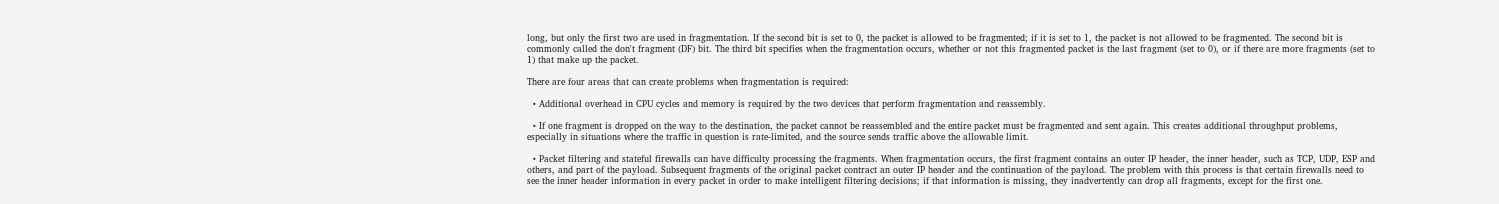long, but only the first two are used in fragmentation. If the second bit is set to 0, the packet is allowed to be fragmented; if it is set to 1, the packet is not allowed to be fragmented. The second bit is commonly called the don't fragment (DF) bit. The third bit specifies when the fragmentation occurs, whether or not this fragmented packet is the last fragment (set to 0), or if there are more fragments (set to 1) that make up the packet.

There are four areas that can create problems when fragmentation is required:

  • Additional overhead in CPU cycles and memory is required by the two devices that perform fragmentation and reassembly.

  • If one fragment is dropped on the way to the destination, the packet cannot be reassembled and the entire packet must be fragmented and sent again. This creates additional throughput problems, especially in situations where the traffic in question is rate-limited, and the source sends traffic above the allowable limit.

  • Packet filtering and stateful firewalls can have difficulty processing the fragments. When fragmentation occurs, the first fragment contains an outer IP header, the inner header, such as TCP, UDP, ESP and others, and part of the payload. Subsequent fragments of the original packet contract an outer IP header and the continuation of the payload. The problem with this process is that certain firewalls need to see the inner header information in every packet in order to make intelligent filtering decisions; if that information is missing, they inadvertently can drop all fragments, except for the first one.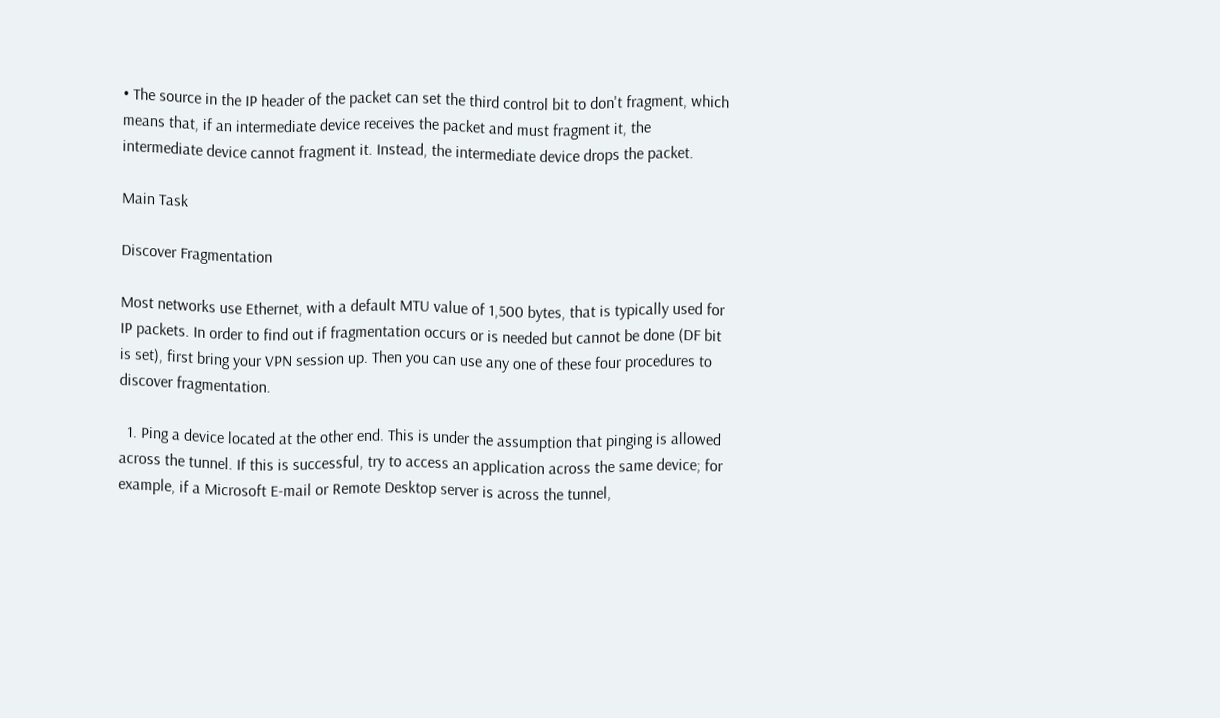• The source in the IP header of the packet can set the third control bit to don't fragment, which means that, if an intermediate device receives the packet and must fragment it, the intermediate device cannot fragment it. Instead, the intermediate device drops the packet.

Main Task

Discover Fragmentation

Most networks use Ethernet, with a default MTU value of 1,500 bytes, that is typically used for IP packets. In order to find out if fragmentation occurs or is needed but cannot be done (DF bit is set), first bring your VPN session up. Then you can use any one of these four procedures to discover fragmentation.

  1. Ping a device located at the other end. This is under the assumption that pinging is allowed across the tunnel. If this is successful, try to access an application across the same device; for example, if a Microsoft E-mail or Remote Desktop server is across the tunnel,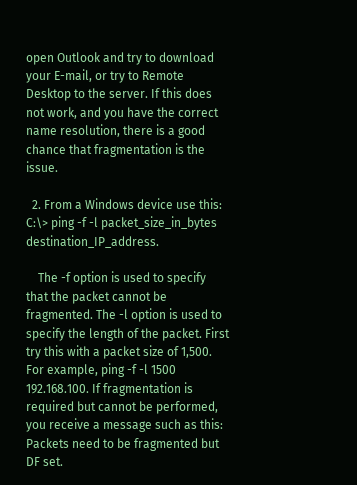open Outlook and try to download your E-mail, or try to Remote Desktop to the server. If this does not work, and you have the correct name resolution, there is a good chance that fragmentation is the issue.

  2. From a Windows device use this: C:\> ping -f -l packet_size_in_bytes destination_IP_address.

    The -f option is used to specify that the packet cannot be fragmented. The -l option is used to specify the length of the packet. First try this with a packet size of 1,500. For example, ping -f -l 1500 192.168.100. If fragmentation is required but cannot be performed, you receive a message such as this: Packets need to be fragmented but DF set.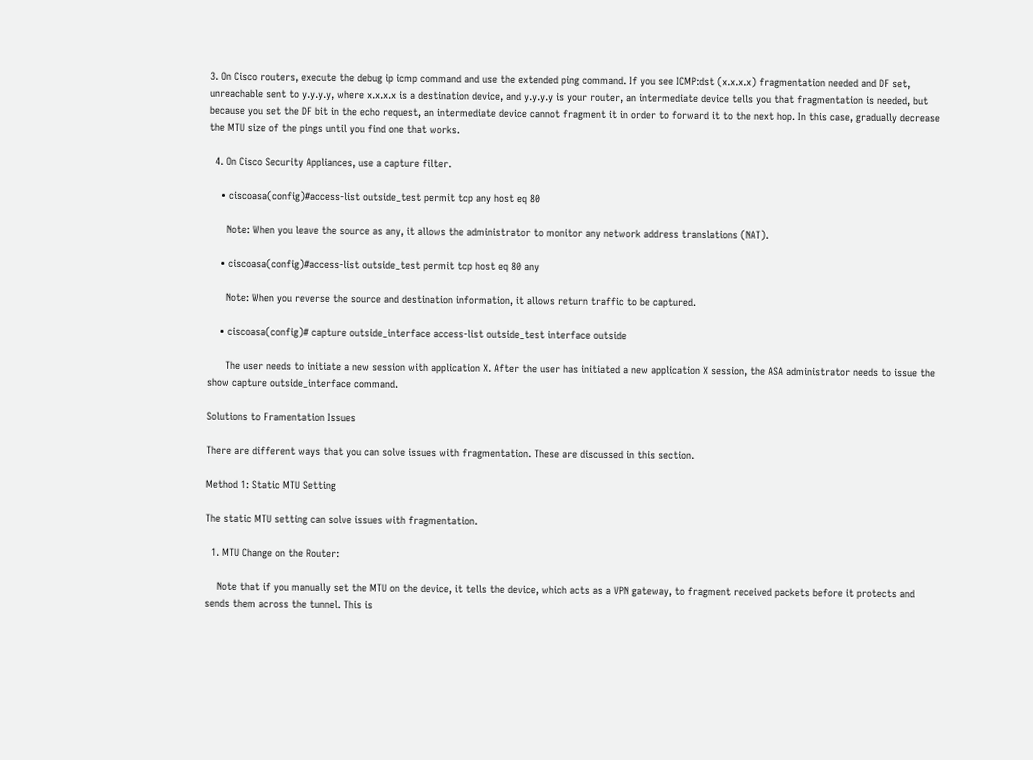3. On Cisco routers, execute the debug ip icmp command and use the extended ping command. If you see ICMP:dst (x.x.x.x) fragmentation needed and DF set, unreachable sent to y.y.y.y, where x.x.x.x is a destination device, and y.y.y.y is your router, an intermediate device tells you that fragmentation is needed, but because you set the DF bit in the echo request, an intermediate device cannot fragment it in order to forward it to the next hop. In this case, gradually decrease the MTU size of the pings until you find one that works.

  4. On Cisco Security Appliances, use a capture filter.

    • ciscoasa(config)#access-list outside_test permit tcp any host eq 80

      Note: When you leave the source as any, it allows the administrator to monitor any network address translations (NAT).

    • ciscoasa(config)#access-list outside_test permit tcp host eq 80 any

      Note: When you reverse the source and destination information, it allows return traffic to be captured.

    • ciscoasa(config)# capture outside_interface access-list outside_test interface outside

      The user needs to initiate a new session with application X. After the user has initiated a new application X session, the ASA administrator needs to issue the show capture outside_interface command.

Solutions to Framentation Issues

There are different ways that you can solve issues with fragmentation. These are discussed in this section.

Method 1: Static MTU Setting

The static MTU setting can solve issues with fragmentation.

  1. MTU Change on the Router:

    Note that if you manually set the MTU on the device, it tells the device, which acts as a VPN gateway, to fragment received packets before it protects and sends them across the tunnel. This is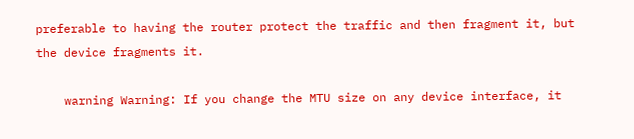preferable to having the router protect the traffic and then fragment it, but the device fragments it.

    warning Warning: If you change the MTU size on any device interface, it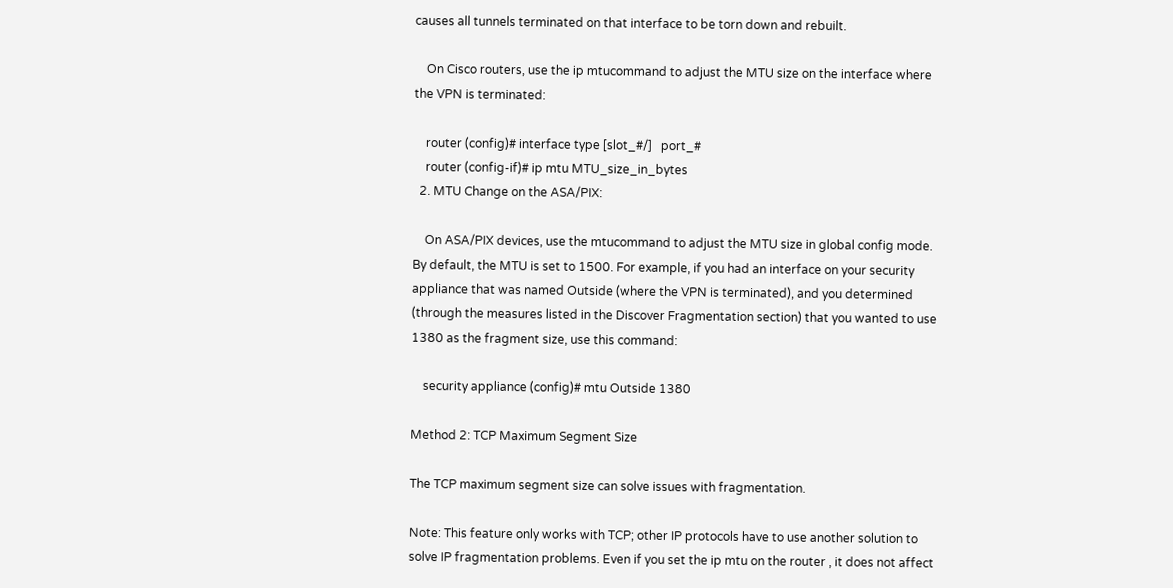causes all tunnels terminated on that interface to be torn down and rebuilt.

    On Cisco routers, use the ip mtucommand to adjust the MTU size on the interface where the VPN is terminated:

    router (config)# interface type [slot_#/]   port_#
    router (config-if)# ip mtu MTU_size_in_bytes
  2. MTU Change on the ASA/PIX:

    On ASA/PIX devices, use the mtucommand to adjust the MTU size in global config mode. By default, the MTU is set to 1500. For example, if you had an interface on your security appliance that was named Outside (where the VPN is terminated), and you determined (through the measures listed in the Discover Fragmentation section) that you wanted to use 1380 as the fragment size, use this command:

    security appliance (config)# mtu Outside 1380

Method 2: TCP Maximum Segment Size

The TCP maximum segment size can solve issues with fragmentation.

Note: This feature only works with TCP; other IP protocols have to use another solution to solve IP fragmentation problems. Even if you set the ip mtu on the router , it does not affect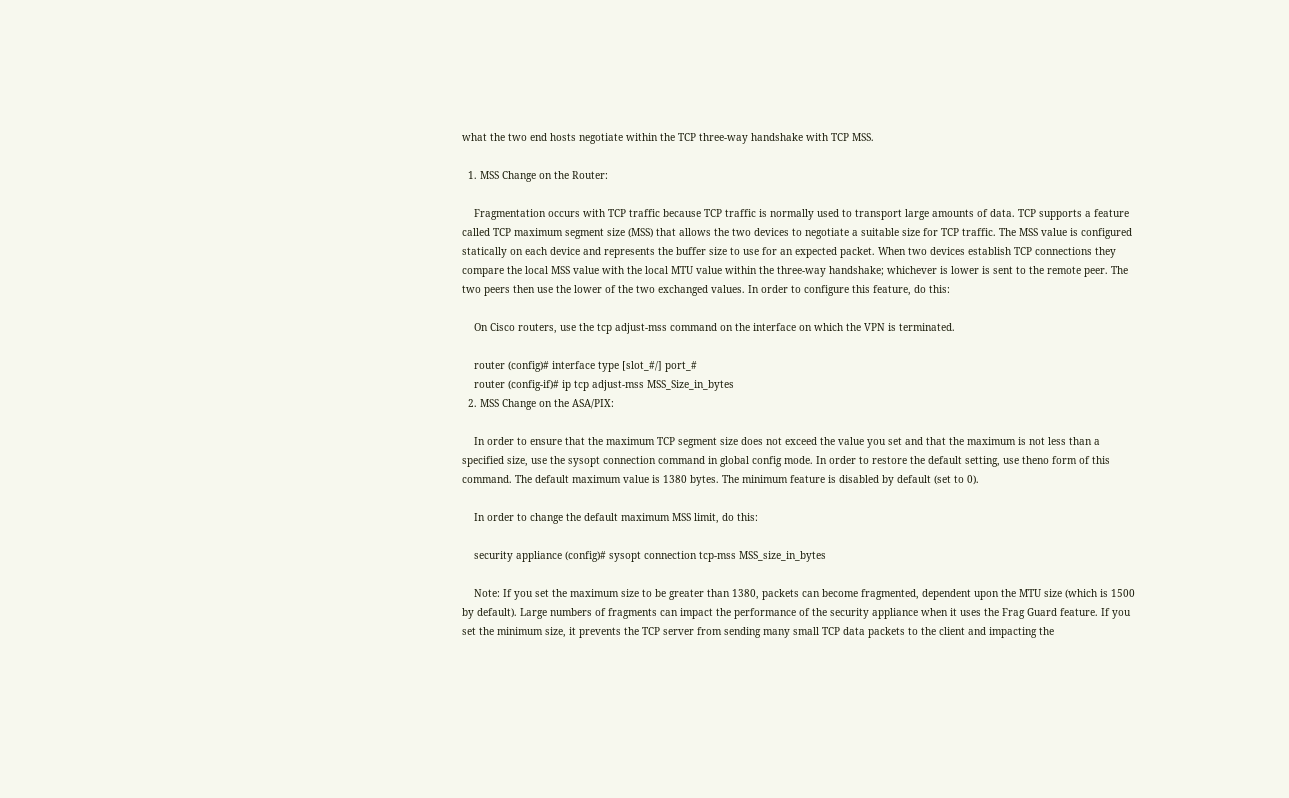what the two end hosts negotiate within the TCP three-way handshake with TCP MSS.

  1. MSS Change on the Router:

    Fragmentation occurs with TCP traffic because TCP traffic is normally used to transport large amounts of data. TCP supports a feature called TCP maximum segment size (MSS) that allows the two devices to negotiate a suitable size for TCP traffic. The MSS value is configured statically on each device and represents the buffer size to use for an expected packet. When two devices establish TCP connections they compare the local MSS value with the local MTU value within the three-way handshake; whichever is lower is sent to the remote peer. The two peers then use the lower of the two exchanged values. In order to configure this feature, do this:

    On Cisco routers, use the tcp adjust-mss command on the interface on which the VPN is terminated.

    router (config)# interface type [slot_#/] port_#
    router (config-if)# ip tcp adjust-mss MSS_Size_in_bytes
  2. MSS Change on the ASA/PIX:

    In order to ensure that the maximum TCP segment size does not exceed the value you set and that the maximum is not less than a specified size, use the sysopt connection command in global config mode. In order to restore the default setting, use theno form of this command. The default maximum value is 1380 bytes. The minimum feature is disabled by default (set to 0).

    In order to change the default maximum MSS limit, do this:

    security appliance (config)# sysopt connection tcp-mss MSS_size_in_bytes

    Note: If you set the maximum size to be greater than 1380, packets can become fragmented, dependent upon the MTU size (which is 1500 by default). Large numbers of fragments can impact the performance of the security appliance when it uses the Frag Guard feature. If you set the minimum size, it prevents the TCP server from sending many small TCP data packets to the client and impacting the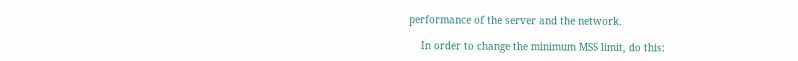performance of the server and the network.

    In order to change the minimum MSS limit, do this: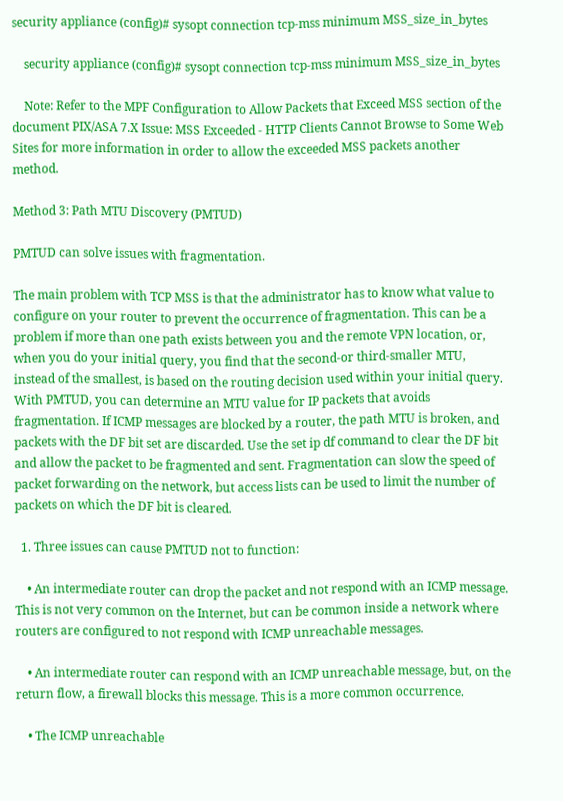security appliance (config)# sysopt connection tcp-mss minimum MSS_size_in_bytes

    security appliance (config)# sysopt connection tcp-mss minimum MSS_size_in_bytes

    Note: Refer to the MPF Configuration to Allow Packets that Exceed MSS section of the document PIX/ASA 7.X Issue: MSS Exceeded - HTTP Clients Cannot Browse to Some Web Sites for more information in order to allow the exceeded MSS packets another method.

Method 3: Path MTU Discovery (PMTUD)

PMTUD can solve issues with fragmentation.

The main problem with TCP MSS is that the administrator has to know what value to configure on your router to prevent the occurrence of fragmentation. This can be a problem if more than one path exists between you and the remote VPN location, or, when you do your initial query, you find that the second-or third-smaller MTU, instead of the smallest, is based on the routing decision used within your initial query. With PMTUD, you can determine an MTU value for IP packets that avoids fragmentation. If ICMP messages are blocked by a router, the path MTU is broken, and packets with the DF bit set are discarded. Use the set ip df command to clear the DF bit and allow the packet to be fragmented and sent. Fragmentation can slow the speed of packet forwarding on the network, but access lists can be used to limit the number of packets on which the DF bit is cleared.

  1. Three issues can cause PMTUD not to function:

    • An intermediate router can drop the packet and not respond with an ICMP message. This is not very common on the Internet, but can be common inside a network where routers are configured to not respond with ICMP unreachable messages.

    • An intermediate router can respond with an ICMP unreachable message, but, on the return flow, a firewall blocks this message. This is a more common occurrence.

    • The ICMP unreachable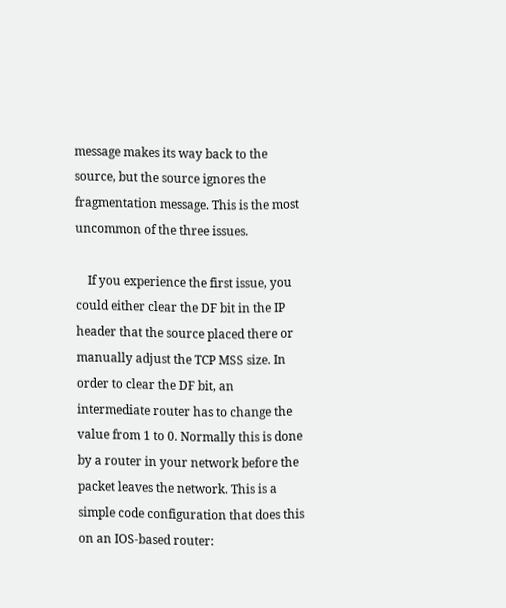message makes its way back to the source, but the source ignores the fragmentation message. This is the most uncommon of the three issues.

    If you experience the first issue, you could either clear the DF bit in the IP header that the source placed there or manually adjust the TCP MSS size. In order to clear the DF bit, an intermediate router has to change the value from 1 to 0. Normally this is done by a router in your network before the packet leaves the network. This is a simple code configuration that does this on an IOS-based router: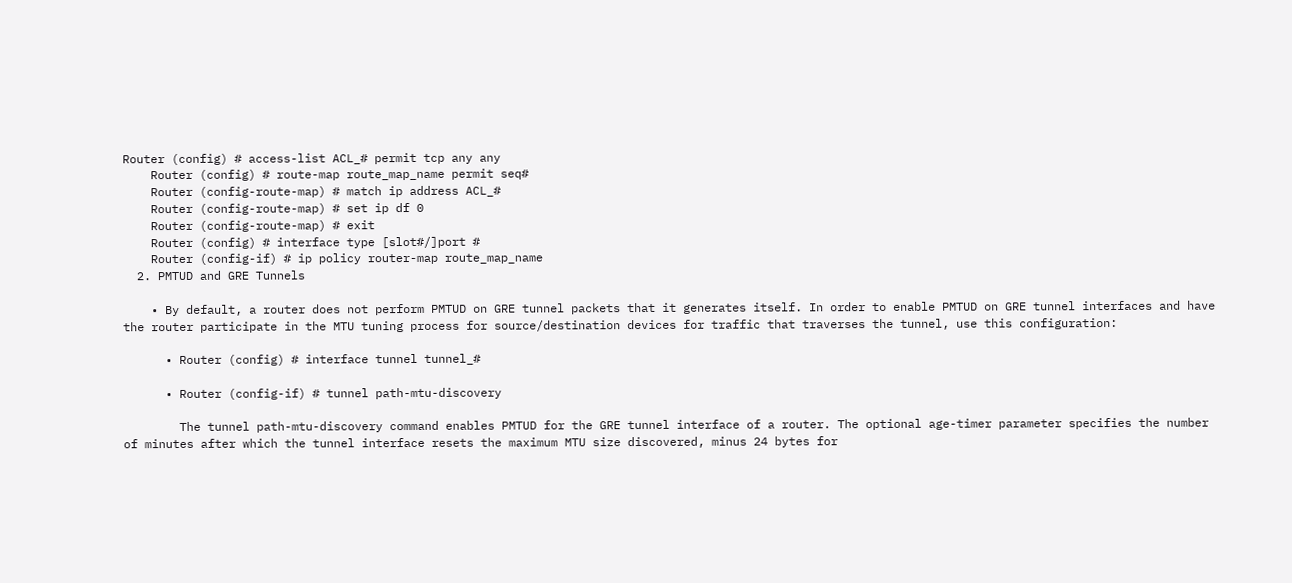Router (config) # access-list ACL_# permit tcp any any
    Router (config) # route-map route_map_name permit seq#
    Router (config-route-map) # match ip address ACL_#
    Router (config-route-map) # set ip df 0
    Router (config-route-map) # exit
    Router (config) # interface type [slot#/]port #
    Router (config-if) # ip policy router-map route_map_name
  2. PMTUD and GRE Tunnels

    • By default, a router does not perform PMTUD on GRE tunnel packets that it generates itself. In order to enable PMTUD on GRE tunnel interfaces and have the router participate in the MTU tuning process for source/destination devices for traffic that traverses the tunnel, use this configuration:

      • Router (config) # interface tunnel tunnel_#

      • Router (config-if) # tunnel path-mtu-discovery

        The tunnel path-mtu-discovery command enables PMTUD for the GRE tunnel interface of a router. The optional age-timer parameter specifies the number of minutes after which the tunnel interface resets the maximum MTU size discovered, minus 24 bytes for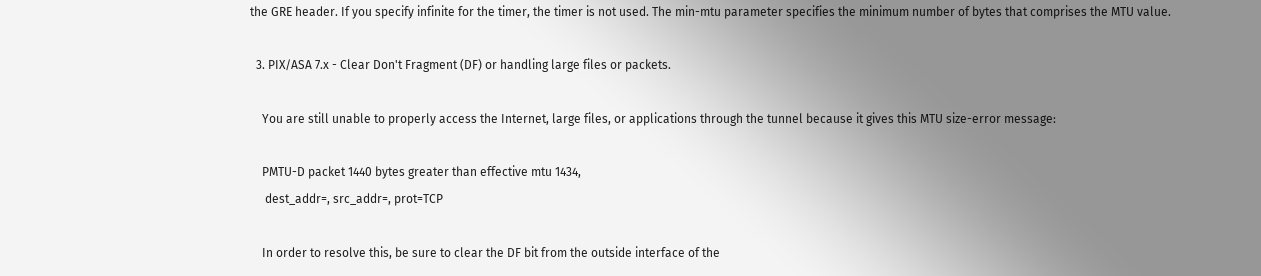the GRE header. If you specify infinite for the timer, the timer is not used. The min-mtu parameter specifies the minimum number of bytes that comprises the MTU value.

  3. PIX/ASA 7.x - Clear Don't Fragment (DF) or handling large files or packets.

    You are still unable to properly access the Internet, large files, or applications through the tunnel because it gives this MTU size-error message:

    PMTU-D packet 1440 bytes greater than effective mtu 1434,
     dest_addr=, src_addr=, prot=TCP

    In order to resolve this, be sure to clear the DF bit from the outside interface of the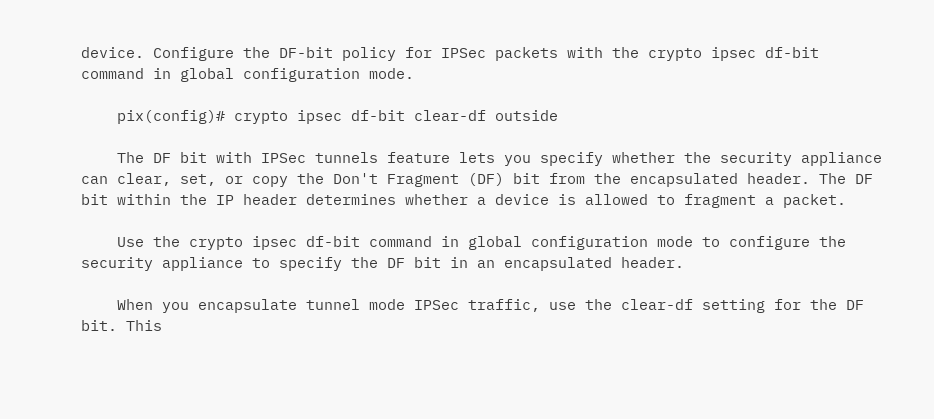device. Configure the DF-bit policy for IPSec packets with the crypto ipsec df-bit command in global configuration mode.

    pix(config)# crypto ipsec df-bit clear-df outside

    The DF bit with IPSec tunnels feature lets you specify whether the security appliance can clear, set, or copy the Don't Fragment (DF) bit from the encapsulated header. The DF bit within the IP header determines whether a device is allowed to fragment a packet.

    Use the crypto ipsec df-bit command in global configuration mode to configure the security appliance to specify the DF bit in an encapsulated header.

    When you encapsulate tunnel mode IPSec traffic, use the clear-df setting for the DF bit. This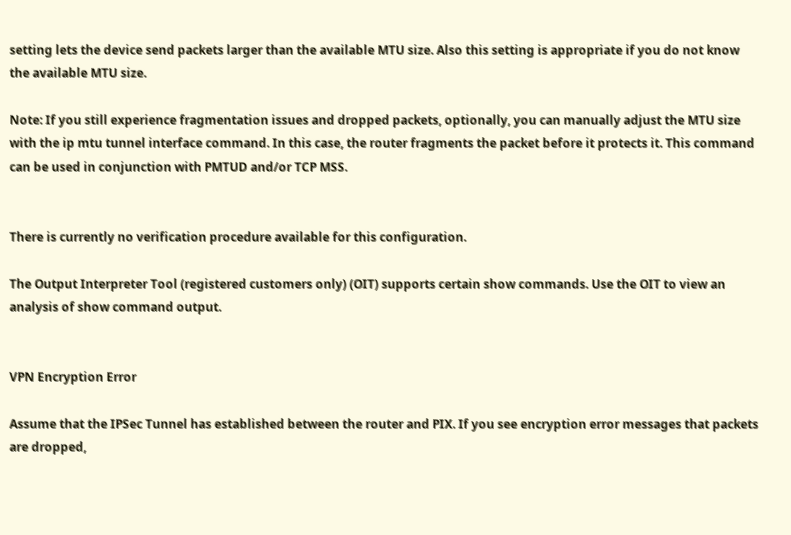setting lets the device send packets larger than the available MTU size. Also this setting is appropriate if you do not know the available MTU size.

Note: If you still experience fragmentation issues and dropped packets, optionally, you can manually adjust the MTU size with the ip mtu tunnel interface command. In this case, the router fragments the packet before it protects it. This command can be used in conjunction with PMTUD and/or TCP MSS.


There is currently no verification procedure available for this configuration.

The Output Interpreter Tool (registered customers only) (OIT) supports certain show commands. Use the OIT to view an analysis of show command output.


VPN Encryption Error

Assume that the IPSec Tunnel has established between the router and PIX. If you see encryption error messages that packets are dropped,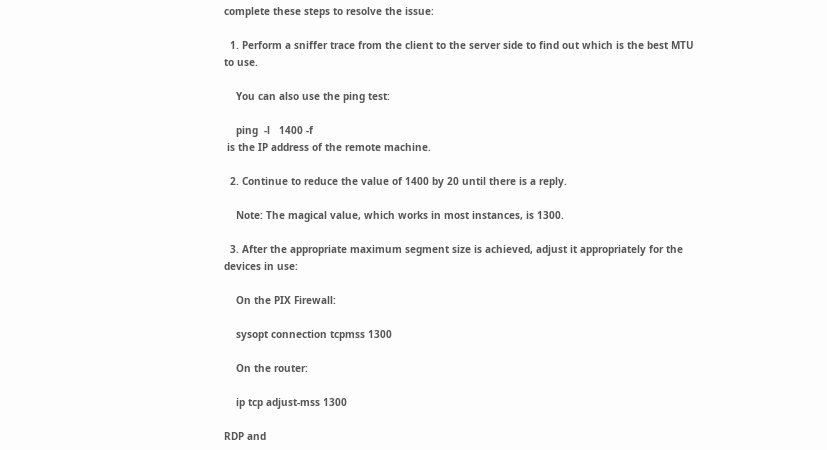complete these steps to resolve the issue:

  1. Perform a sniffer trace from the client to the server side to find out which is the best MTU to use.

    You can also use the ping test:

    ping  -l   1400 -f
 is the IP address of the remote machine.

  2. Continue to reduce the value of 1400 by 20 until there is a reply.

    Note: The magical value, which works in most instances, is 1300.

  3. After the appropriate maximum segment size is achieved, adjust it appropriately for the devices in use:

    On the PIX Firewall:

    sysopt connection tcpmss 1300

    On the router:

    ip tcp adjust-mss 1300

RDP and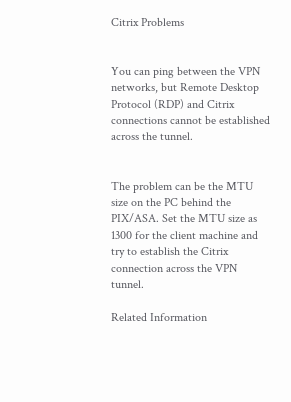Citrix Problems


You can ping between the VPN networks, but Remote Desktop Protocol (RDP) and Citrix connections cannot be established across the tunnel.


The problem can be the MTU size on the PC behind the PIX/ASA. Set the MTU size as 1300 for the client machine and try to establish the Citrix connection across the VPN tunnel.

Related Information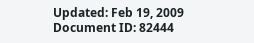Updated: Feb 19, 2009
Document ID: 82444